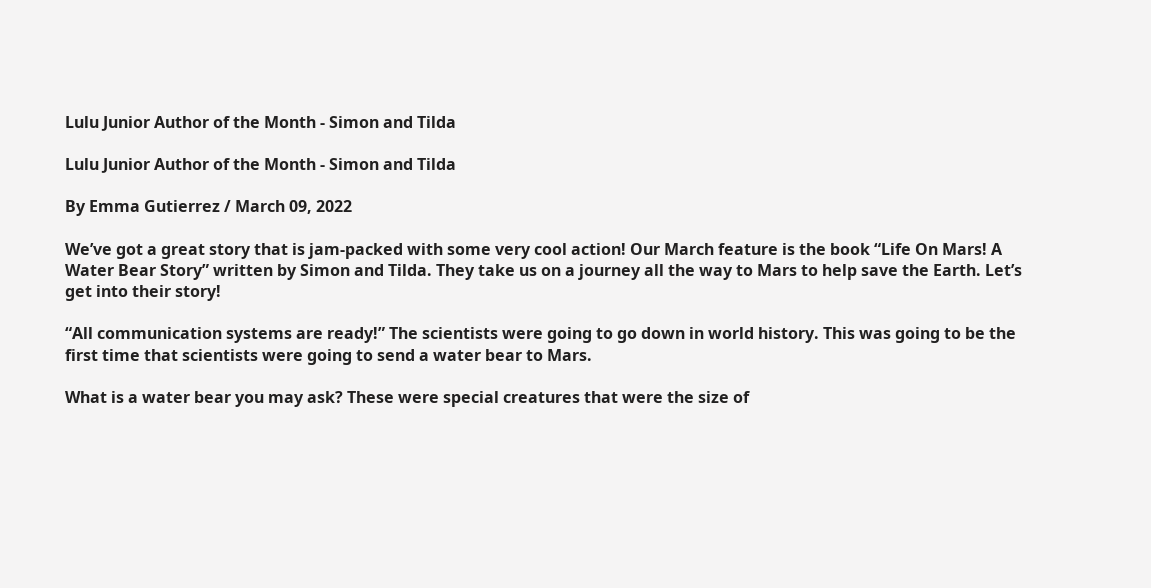Lulu Junior Author of the Month - Simon and Tilda

Lulu Junior Author of the Month - Simon and Tilda

By Emma Gutierrez / March 09, 2022

We’ve got a great story that is jam-packed with some very cool action! Our March feature is the book “Life On Mars! A Water Bear Story” written by Simon and Tilda. They take us on a journey all the way to Mars to help save the Earth. Let’s get into their story!

“All communication systems are ready!” The scientists were going to go down in world history. This was going to be the first time that scientists were going to send a water bear to Mars.

What is a water bear you may ask? These were special creatures that were the size of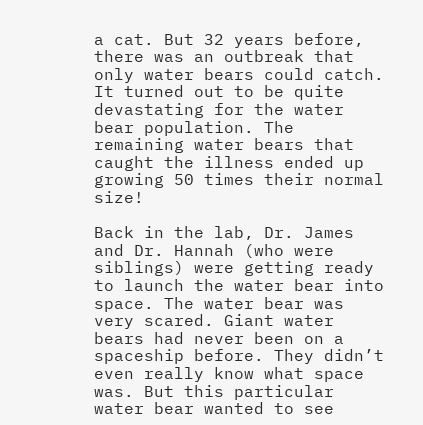a cat. But 32 years before, there was an outbreak that only water bears could catch. It turned out to be quite devastating for the water bear population. The remaining water bears that caught the illness ended up growing 50 times their normal size!

Back in the lab, Dr. James and Dr. Hannah (who were siblings) were getting ready to launch the water bear into space. The water bear was very scared. Giant water bears had never been on a spaceship before. They didn’t even really know what space was. But this particular water bear wanted to see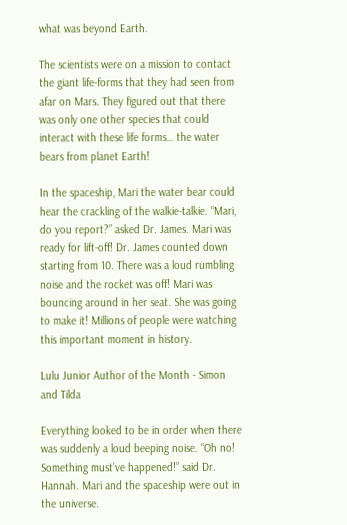what was beyond Earth.

The scientists were on a mission to contact the giant life-forms that they had seen from afar on Mars. They figured out that there was only one other species that could interact with these life forms… the water bears from planet Earth!

In the spaceship, Mari the water bear could hear the crackling of the walkie-talkie. “Mari, do you report?” asked Dr. James. Mari was ready for lift-off! Dr. James counted down starting from 10. There was a loud rumbling noise and the rocket was off! Mari was bouncing around in her seat. She was going to make it! Millions of people were watching this important moment in history.

Lulu Junior Author of the Month - Simon and Tilda

Everything looked to be in order when there was suddenly a loud beeping noise. “Oh no! Something must’ve happened!” said Dr. Hannah. Mari and the spaceship were out in the universe.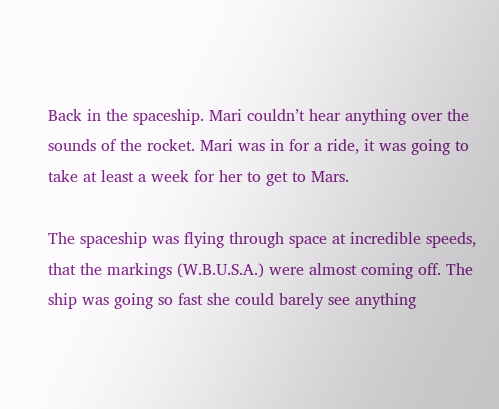Back in the spaceship. Mari couldn’t hear anything over the sounds of the rocket. Mari was in for a ride, it was going to take at least a week for her to get to Mars.

The spaceship was flying through space at incredible speeds, that the markings (W.B.U.S.A.) were almost coming off. The ship was going so fast she could barely see anything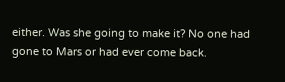either. Was she going to make it? No one had gone to Mars or had ever come back.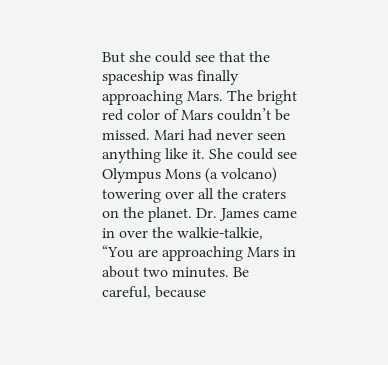But she could see that the spaceship was finally approaching Mars. The bright red color of Mars couldn’t be missed. Mari had never seen anything like it. She could see Olympus Mons (a volcano) towering over all the craters on the planet. Dr. James came in over the walkie-talkie, “You are approaching Mars in about two minutes. Be careful, because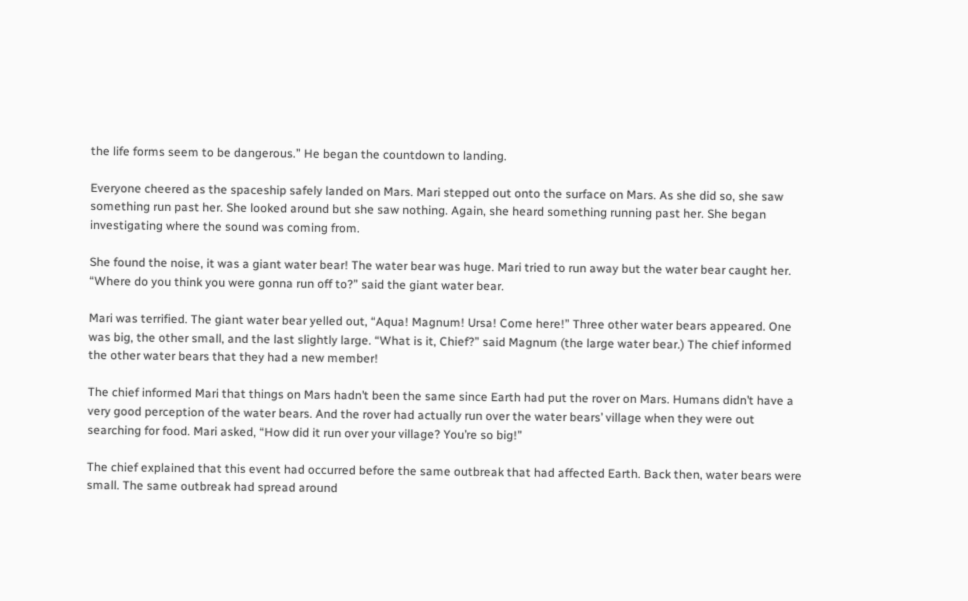the life forms seem to be dangerous.” He began the countdown to landing.

Everyone cheered as the spaceship safely landed on Mars. Mari stepped out onto the surface on Mars. As she did so, she saw something run past her. She looked around but she saw nothing. Again, she heard something running past her. She began investigating where the sound was coming from.

She found the noise, it was a giant water bear! The water bear was huge. Mari tried to run away but the water bear caught her. “Where do you think you were gonna run off to?” said the giant water bear.

Mari was terrified. The giant water bear yelled out, “Aqua! Magnum! Ursa! Come here!” Three other water bears appeared. One was big, the other small, and the last slightly large. “What is it, Chief?” said Magnum (the large water bear.) The chief informed the other water bears that they had a new member!

The chief informed Mari that things on Mars hadn’t been the same since Earth had put the rover on Mars. Humans didn’t have a very good perception of the water bears. And the rover had actually run over the water bears’ village when they were out searching for food. Mari asked, “How did it run over your village? You’re so big!”

The chief explained that this event had occurred before the same outbreak that had affected Earth. Back then, water bears were small. The same outbreak had spread around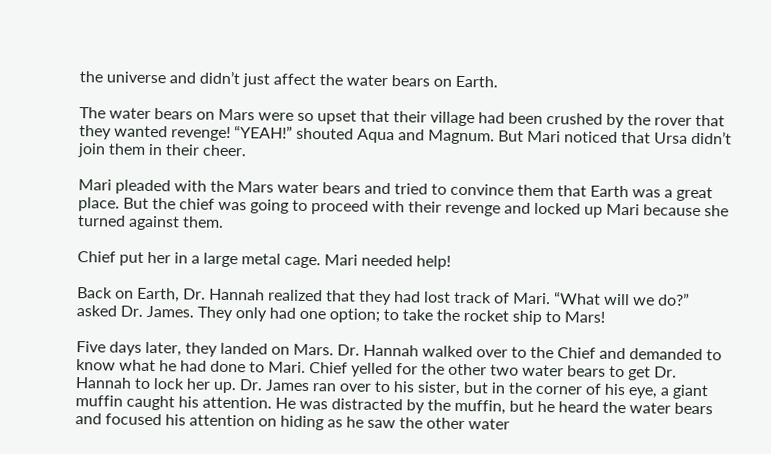the universe and didn’t just affect the water bears on Earth.

The water bears on Mars were so upset that their village had been crushed by the rover that they wanted revenge! “YEAH!” shouted Aqua and Magnum. But Mari noticed that Ursa didn’t join them in their cheer.

Mari pleaded with the Mars water bears and tried to convince them that Earth was a great place. But the chief was going to proceed with their revenge and locked up Mari because she turned against them.

Chief put her in a large metal cage. Mari needed help!

Back on Earth, Dr. Hannah realized that they had lost track of Mari. “What will we do?” asked Dr. James. They only had one option; to take the rocket ship to Mars!

Five days later, they landed on Mars. Dr. Hannah walked over to the Chief and demanded to know what he had done to Mari. Chief yelled for the other two water bears to get Dr. Hannah to lock her up. Dr. James ran over to his sister, but in the corner of his eye, a giant muffin caught his attention. He was distracted by the muffin, but he heard the water bears and focused his attention on hiding as he saw the other water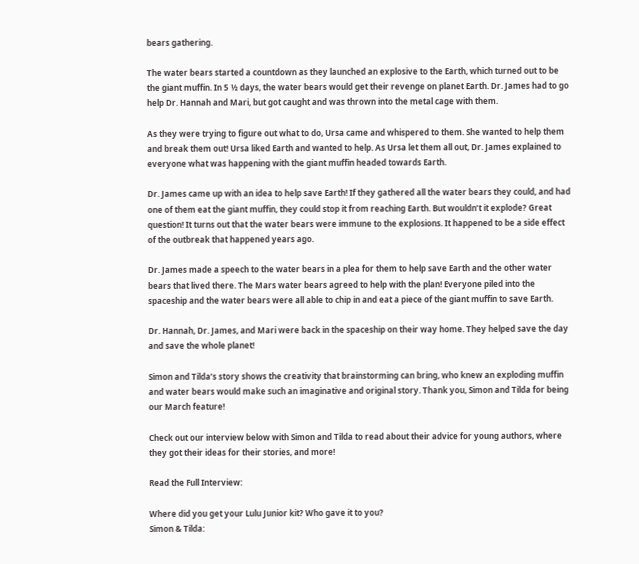bears gathering.

The water bears started a countdown as they launched an explosive to the Earth, which turned out to be the giant muffin. In 5 ½ days, the water bears would get their revenge on planet Earth. Dr. James had to go help Dr. Hannah and Mari, but got caught and was thrown into the metal cage with them.

As they were trying to figure out what to do, Ursa came and whispered to them. She wanted to help them and break them out! Ursa liked Earth and wanted to help. As Ursa let them all out, Dr. James explained to everyone what was happening with the giant muffin headed towards Earth.

Dr. James came up with an idea to help save Earth! If they gathered all the water bears they could, and had one of them eat the giant muffin, they could stop it from reaching Earth. But wouldn’t it explode? Great question! It turns out that the water bears were immune to the explosions. It happened to be a side effect of the outbreak that happened years ago.

Dr. James made a speech to the water bears in a plea for them to help save Earth and the other water bears that lived there. The Mars water bears agreed to help with the plan! Everyone piled into the spaceship and the water bears were all able to chip in and eat a piece of the giant muffin to save Earth.

Dr. Hannah, Dr. James, and Mari were back in the spaceship on their way home. They helped save the day and save the whole planet!

Simon and Tilda’s story shows the creativity that brainstorming can bring, who knew an exploding muffin and water bears would make such an imaginative and original story. Thank you, Simon and Tilda for being our March feature!

Check out our interview below with Simon and Tilda to read about their advice for young authors, where they got their ideas for their stories, and more!

Read the Full Interview:

Where did you get your Lulu Junior kit? Who gave it to you?
Simon & Tilda: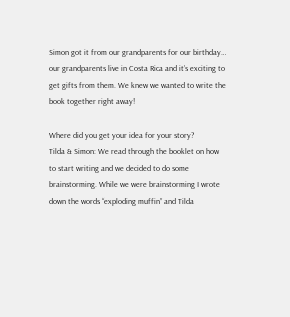Simon got it from our grandparents for our birthday… our grandparents live in Costa Rica and it’s exciting to get gifts from them. We knew we wanted to write the book together right away!

Where did you get your idea for your story?
Tilda & Simon: We read through the booklet on how to start writing and we decided to do some brainstorming. While we were brainstorming I wrote down the words “exploding muffin” and Tilda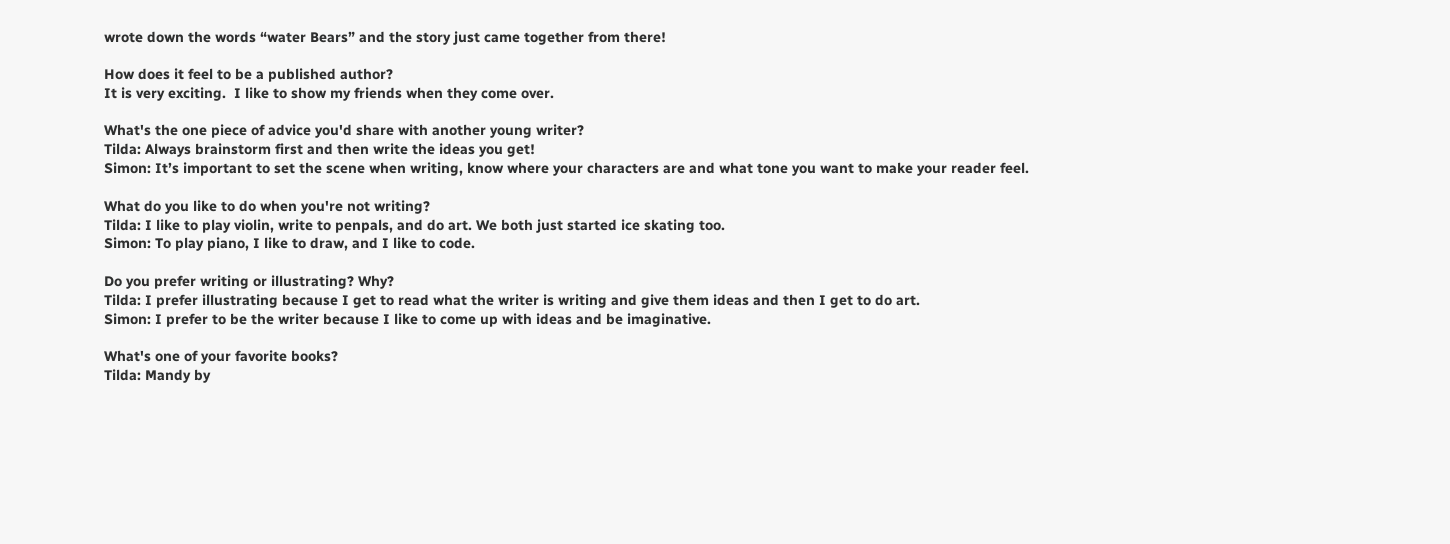wrote down the words “water Bears” and the story just came together from there!

How does it feel to be a published author?
It is very exciting.  I like to show my friends when they come over.

What's the one piece of advice you'd share with another young writer?
Tilda: Always brainstorm first and then write the ideas you get!
Simon: It’s important to set the scene when writing, know where your characters are and what tone you want to make your reader feel.

What do you like to do when you're not writing?
Tilda: I like to play violin, write to penpals, and do art. We both just started ice skating too.
Simon: To play piano, I like to draw, and I like to code.

Do you prefer writing or illustrating? Why?
Tilda: I prefer illustrating because I get to read what the writer is writing and give them ideas and then I get to do art.
Simon: I prefer to be the writer because I like to come up with ideas and be imaginative.

What's one of your favorite books?
Tilda: Mandy by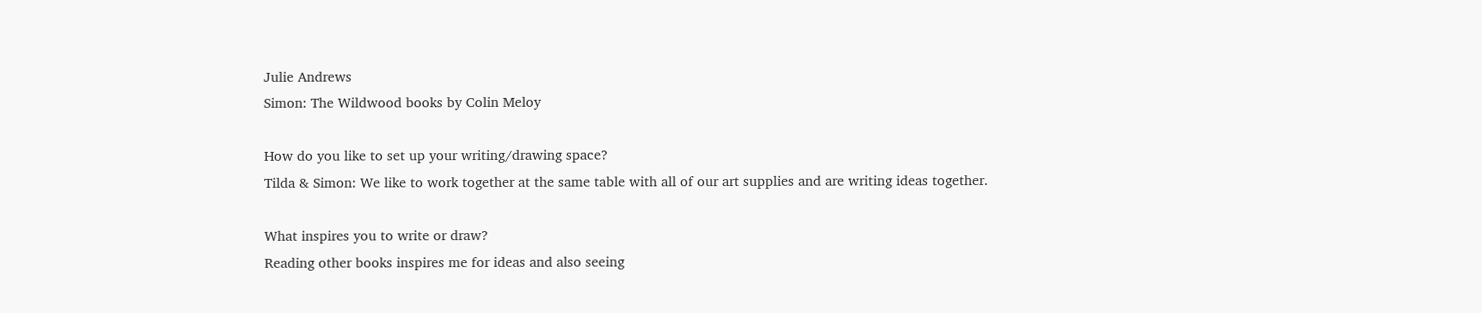Julie Andrews
Simon: The Wildwood books by Colin Meloy

How do you like to set up your writing/drawing space?
Tilda & Simon: We like to work together at the same table with all of our art supplies and are writing ideas together.

What inspires you to write or draw?
Reading other books inspires me for ideas and also seeing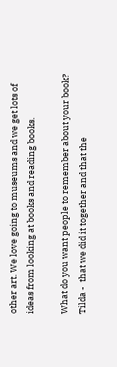other art. We love going to museums and we get lots of ideas from looking at books and reading books.

What do you want people to remember about your book?
Tilda -  that we did it together and that the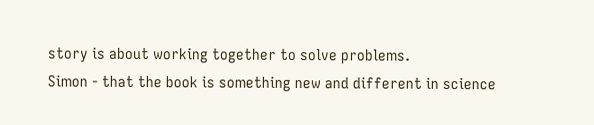story is about working together to solve problems.
Simon - that the book is something new and different in science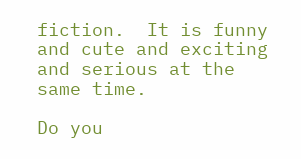fiction.  It is funny and cute and exciting and serious at the same time.

Do you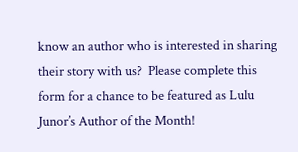know an author who is interested in sharing their story with us?  Please complete this form for a chance to be featured as Lulu Junor’s Author of the Month!